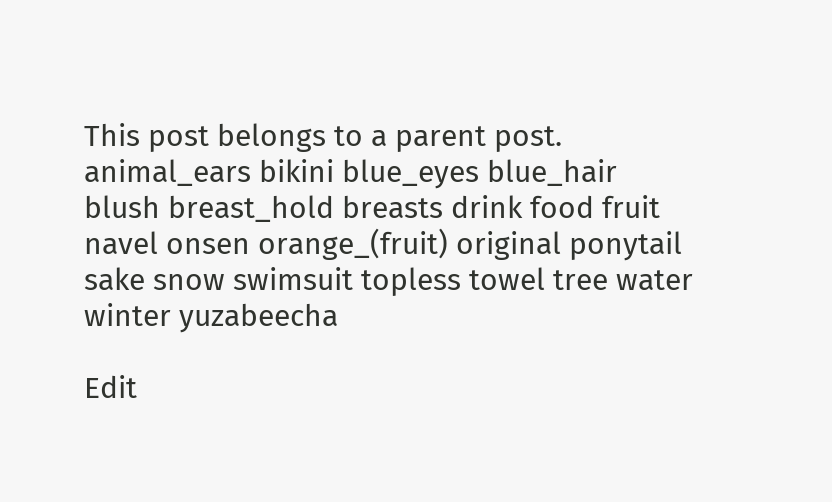This post belongs to a parent post.
animal_ears bikini blue_eyes blue_hair blush breast_hold breasts drink food fruit navel onsen orange_(fruit) original ponytail sake snow swimsuit topless towel tree water winter yuzabeecha

Edit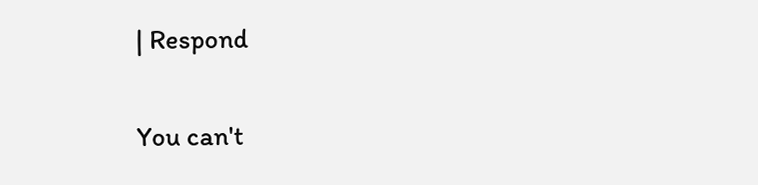| Respond

You can't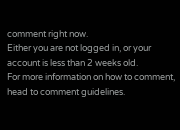comment right now.
Either you are not logged in, or your account is less than 2 weeks old.
For more information on how to comment, head to comment guidelines.